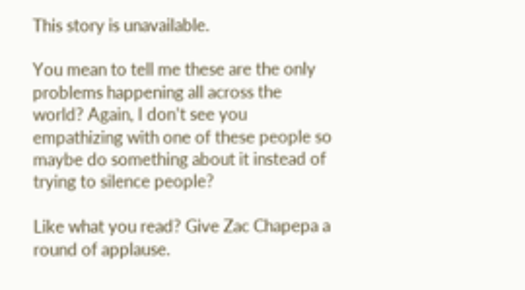This story is unavailable.

You mean to tell me these are the only problems happening all across the world? Again, I don’t see you empathizing with one of these people so maybe do something about it instead of trying to silence people?

Like what you read? Give Zac Chapepa a round of applause.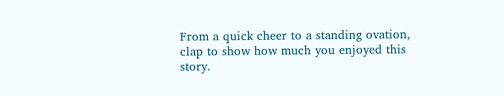From a quick cheer to a standing ovation, clap to show how much you enjoyed this story.